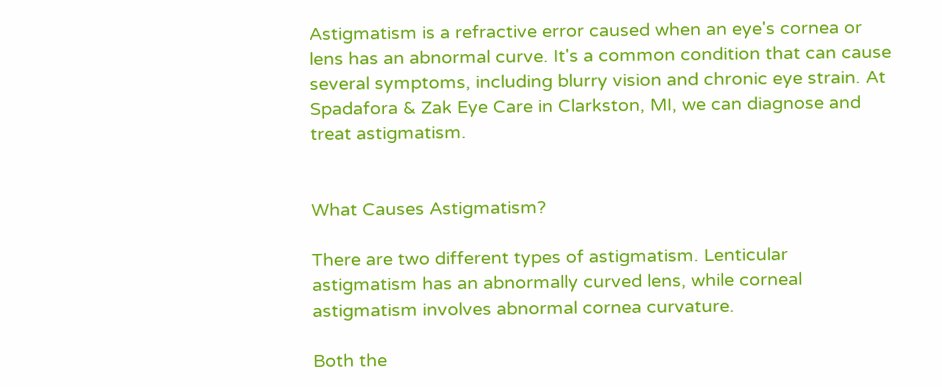Astigmatism is a refractive error caused when an eye's cornea or lens has an abnormal curve. It's a common condition that can cause several symptoms, including blurry vision and chronic eye strain. At Spadafora & Zak Eye Care in Clarkston, MI, we can diagnose and treat astigmatism.


What Causes Astigmatism?

There are two different types of astigmatism. Lenticular astigmatism has an abnormally curved lens, while corneal astigmatism involves abnormal cornea curvature.

Both the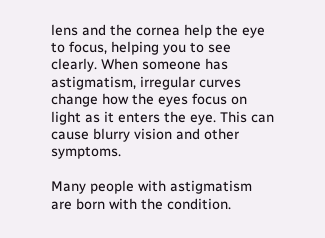lens and the cornea help the eye to focus, helping you to see clearly. When someone has astigmatism, irregular curves change how the eyes focus on light as it enters the eye. This can cause blurry vision and other symptoms.

Many people with astigmatism are born with the condition.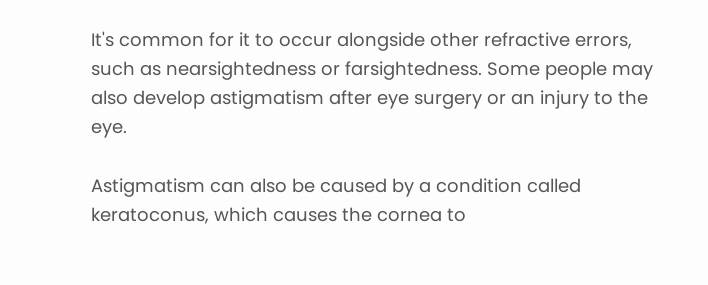It's common for it to occur alongside other refractive errors, such as nearsightedness or farsightedness. Some people may also develop astigmatism after eye surgery or an injury to the eye.

Astigmatism can also be caused by a condition called keratoconus, which causes the cornea to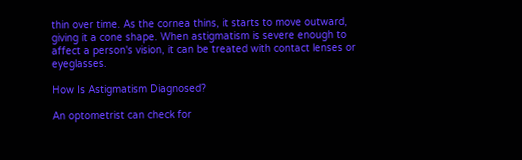thin over time. As the cornea thins, it starts to move outward, giving it a cone shape. When astigmatism is severe enough to affect a person's vision, it can be treated with contact lenses or eyeglasses.

How Is Astigmatism Diagnosed?

An optometrist can check for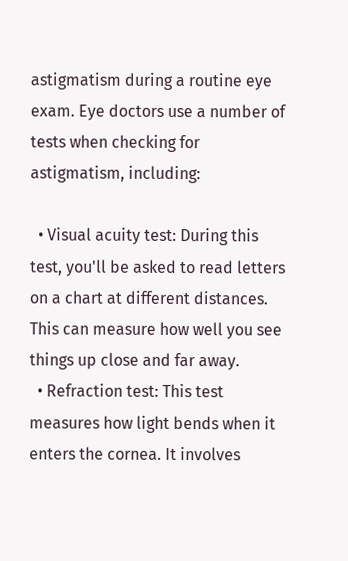astigmatism during a routine eye exam. Eye doctors use a number of tests when checking for astigmatism, including:

  • Visual acuity test: During this test, you'll be asked to read letters on a chart at different distances. This can measure how well you see things up close and far away.
  • Refraction test: This test measures how light bends when it enters the cornea. It involves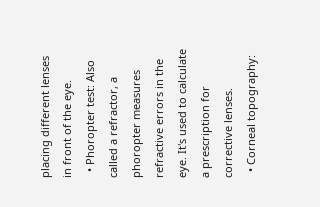placing different lenses in front of the eye.
  • Phoropter test: Also called a refractor, a phoropter measures refractive errors in the eye. It's used to calculate a prescription for corrective lenses.
  • Corneal topography: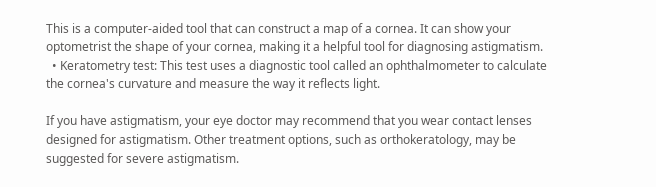This is a computer-aided tool that can construct a map of a cornea. It can show your optometrist the shape of your cornea, making it a helpful tool for diagnosing astigmatism.
  • Keratometry test: This test uses a diagnostic tool called an ophthalmometer to calculate the cornea's curvature and measure the way it reflects light.

If you have astigmatism, your eye doctor may recommend that you wear contact lenses designed for astigmatism. Other treatment options, such as orthokeratology, may be suggested for severe astigmatism.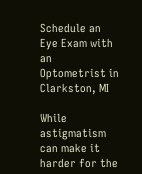Schedule an Eye Exam with an Optometrist in Clarkston, MI

While astigmatism can make it harder for the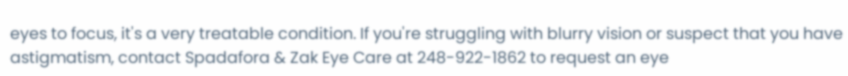eyes to focus, it's a very treatable condition. If you're struggling with blurry vision or suspect that you have astigmatism, contact Spadafora & Zak Eye Care at 248-922-1862 to request an eye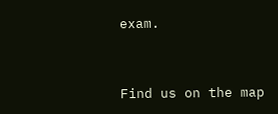exam.



Find us on the map